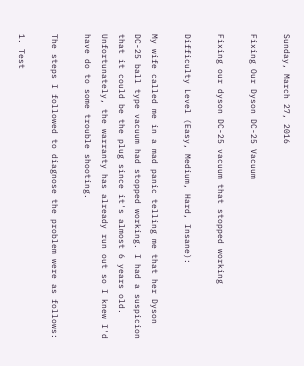Sunday, March 27, 2016

Fixing Our Dyson DC-25 Vacuum

Fixing our dyson DC-25 vacuum that stopped working

Difficulty Level (Easy, Medium, Hard, Insane):

My wife called me in a mad panic telling me that her Dyson DC-25 ball type vacuum had stopped working. I had a suspicion that it could be the plug since it's almost 6 years old. Unfortunately, the warranty has already run out so I knew I'd have do to some trouble shooting.

The steps I followed to diagnose the problem were as follows:

1. Test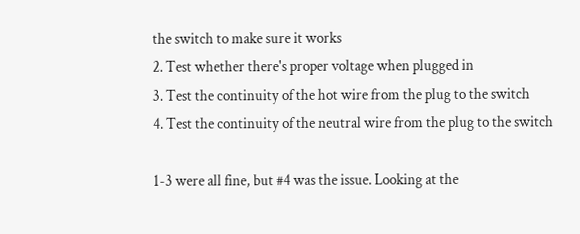the switch to make sure it works
2. Test whether there's proper voltage when plugged in
3. Test the continuity of the hot wire from the plug to the switch
4. Test the continuity of the neutral wire from the plug to the switch

1-3 were all fine, but #4 was the issue. Looking at the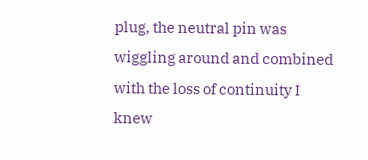plug, the neutral pin was wiggling around and combined with the loss of continuity I knew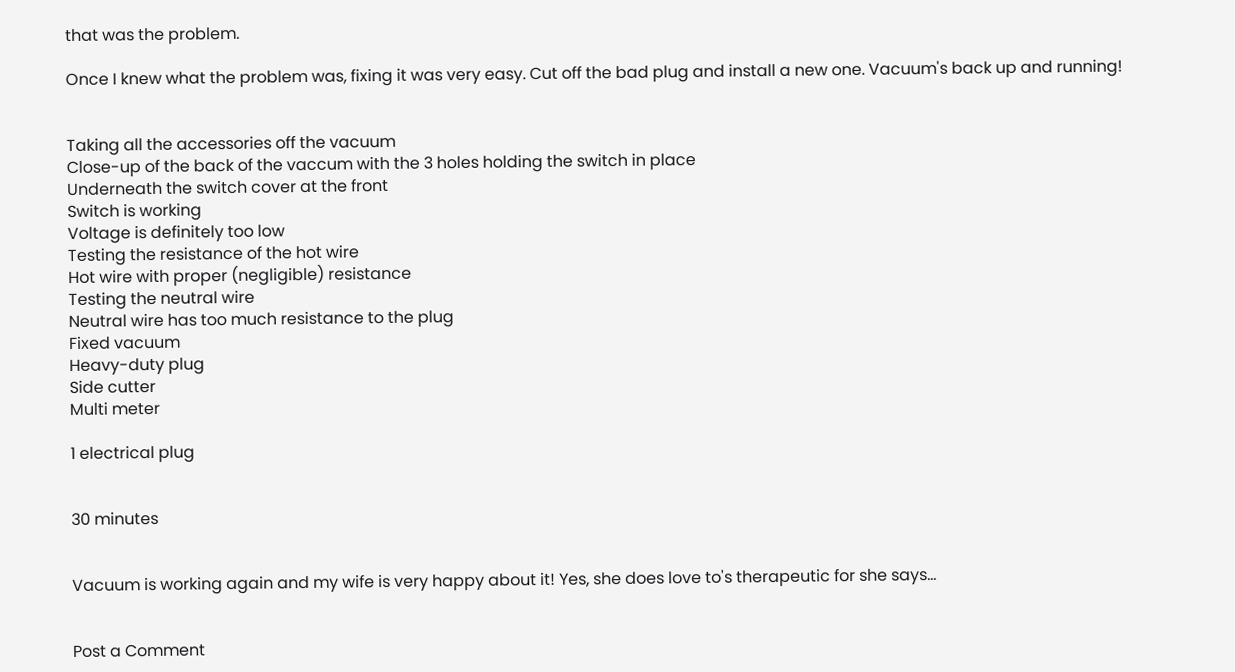that was the problem.

Once I knew what the problem was, fixing it was very easy. Cut off the bad plug and install a new one. Vacuum's back up and running!


Taking all the accessories off the vacuum
Close-up of the back of the vaccum with the 3 holes holding the switch in place
Underneath the switch cover at the front
Switch is working
Voltage is definitely too low
Testing the resistance of the hot wire
Hot wire with proper (negligible) resistance
Testing the neutral wire
Neutral wire has too much resistance to the plug
Fixed vacuum
Heavy-duty plug
Side cutter
Multi meter

1 electrical plug


30 minutes


Vacuum is working again and my wife is very happy about it! Yes, she does love to's therapeutic for she says...


Post a Comment